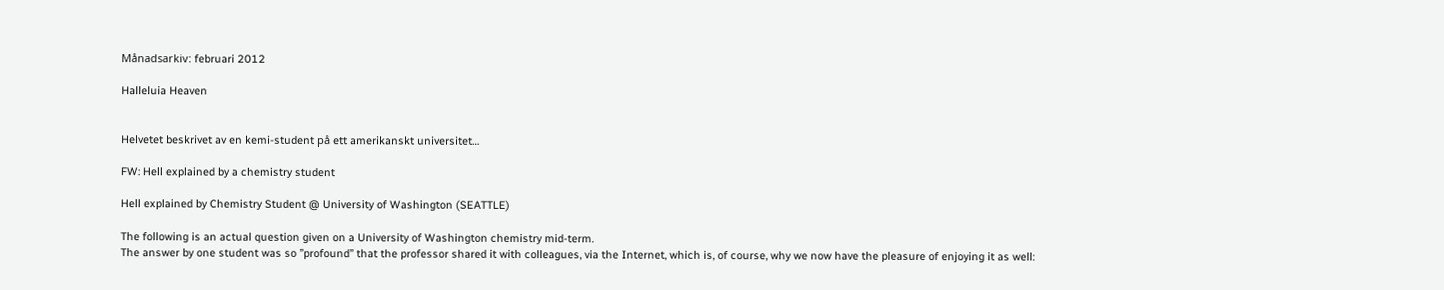Månadsarkiv: februari 2012

Halleluia Heaven


Helvetet beskrivet av en kemi-student på ett amerikanskt universitet…

FW: Hell explained by a chemistry student

Hell explained by Chemistry Student @ University of Washington (SEATTLE)

The following is an actual question given on a University of Washington chemistry mid-term.
The answer by one student was so ”profound” that the professor shared it with colleagues, via the Internet, which is, of course, why we now have the pleasure of enjoying it as well: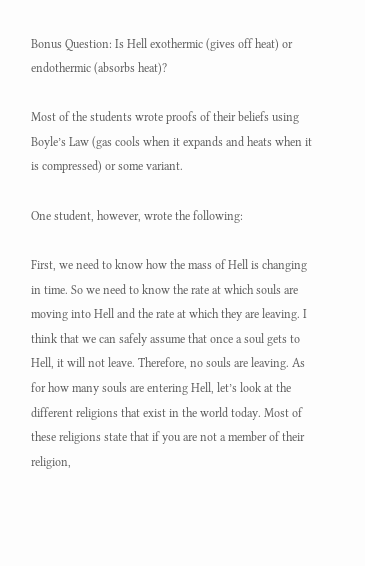Bonus Question: Is Hell exothermic (gives off heat) or endothermic (absorbs heat)?

Most of the students wrote proofs of their beliefs using Boyle’s Law (gas cools when it expands and heats when it is compressed) or some variant.

One student, however, wrote the following:

First, we need to know how the mass of Hell is changing in time. So we need to know the rate at which souls are moving into Hell and the rate at which they are leaving. I think that we can safely assume that once a soul gets to Hell, it will not leave. Therefore, no souls are leaving. As for how many souls are entering Hell, let’s look at the different religions that exist in the world today. Most of these religions state that if you are not a member of their religion,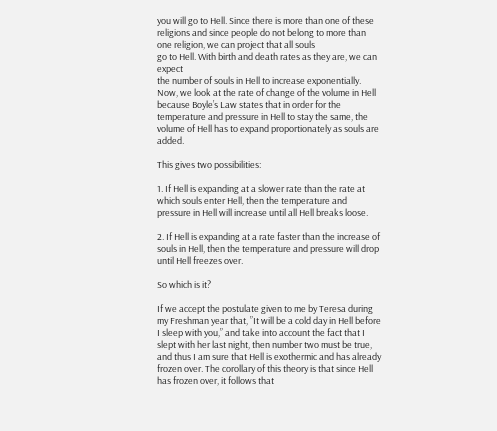you will go to Hell. Since there is more than one of these religions and since people do not belong to more than one religion, we can project that all souls
go to Hell. With birth and death rates as they are, we can expect
the number of souls in Hell to increase exponentially. Now, we look at the rate of change of the volume in Hell because Boyle’s Law states that in order for the temperature and pressure in Hell to stay the same, the volume of Hell has to expand proportionately as souls are added.

This gives two possibilities:

1. If Hell is expanding at a slower rate than the rate at which souls enter Hell, then the temperature and pressure in Hell will increase until all Hell breaks loose.

2. If Hell is expanding at a rate faster than the increase of souls in Hell, then the temperature and pressure will drop until Hell freezes over.

So which is it?

If we accept the postulate given to me by Teresa during my Freshman year that, ”It will be a cold day in Hell before I sleep with you,” and take into account the fact that I slept with her last night, then number two must be true, and thus I am sure that Hell is exothermic and has already frozen over. The corollary of this theory is that since Hell has frozen over, it follows that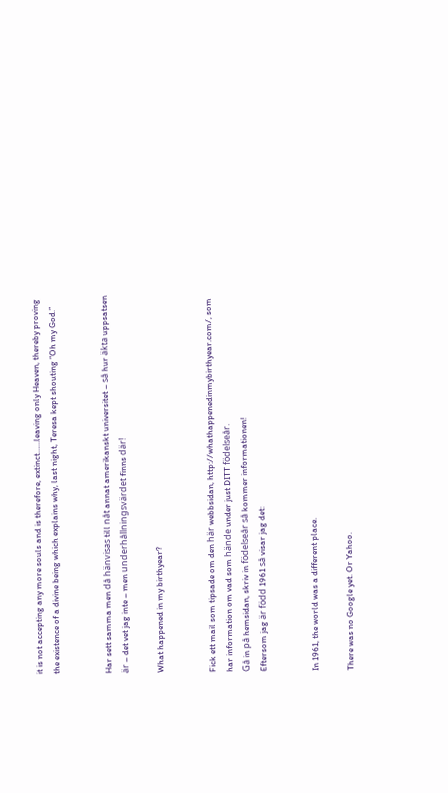it is not accepting any more souls and is therefore, extinct……leaving only Heaven, thereby proving the existence of a divine being which explains why, last night, Teresa kept shouting ”Oh my God.”


Har sett samma men då hänvisas till nåt annat amerikanskt universitet – så hur äkta uppsatsen är – det vet jag inte – men underhållningsvärdet finns där!

What happened in my birthyear?


Fick ett mail som tipsade om den här webbsidan, http://whathappenedinmybirthyear.com/, som har information om vad som hände under just DITT födelseår.
Gå in på hemsidan, skriv in födelseår så kommer informationen!
Eftersom jag är född 1961 så visar jag det:


In 1961, the world was a different place.

There was no Google yet. Or Yahoo.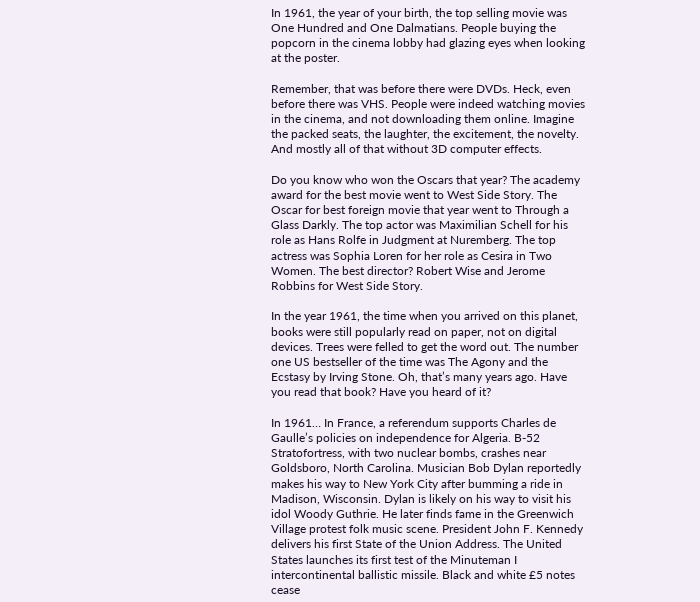In 1961, the year of your birth, the top selling movie was One Hundred and One Dalmatians. People buying the popcorn in the cinema lobby had glazing eyes when looking at the poster.

Remember, that was before there were DVDs. Heck, even before there was VHS. People were indeed watching movies in the cinema, and not downloading them online. Imagine the packed seats, the laughter, the excitement, the novelty. And mostly all of that without 3D computer effects.

Do you know who won the Oscars that year? The academy award for the best movie went to West Side Story. The Oscar for best foreign movie that year went to Through a Glass Darkly. The top actor was Maximilian Schell for his role as Hans Rolfe in Judgment at Nuremberg. The top actress was Sophia Loren for her role as Cesira in Two Women. The best director? Robert Wise and Jerome Robbins for West Side Story.

In the year 1961, the time when you arrived on this planet, books were still popularly read on paper, not on digital devices. Trees were felled to get the word out. The number one US bestseller of the time was The Agony and the Ecstasy by Irving Stone. Oh, that’s many years ago. Have you read that book? Have you heard of it?

In 1961… In France, a referendum supports Charles de Gaulle’s policies on independence for Algeria. B-52 Stratofortress, with two nuclear bombs, crashes near Goldsboro, North Carolina. Musician Bob Dylan reportedly makes his way to New York City after bumming a ride in Madison, Wisconsin. Dylan is likely on his way to visit his idol Woody Guthrie. He later finds fame in the Greenwich Village protest folk music scene. President John F. Kennedy delivers his first State of the Union Address. The United States launches its first test of the Minuteman I intercontinental ballistic missile. Black and white £5 notes cease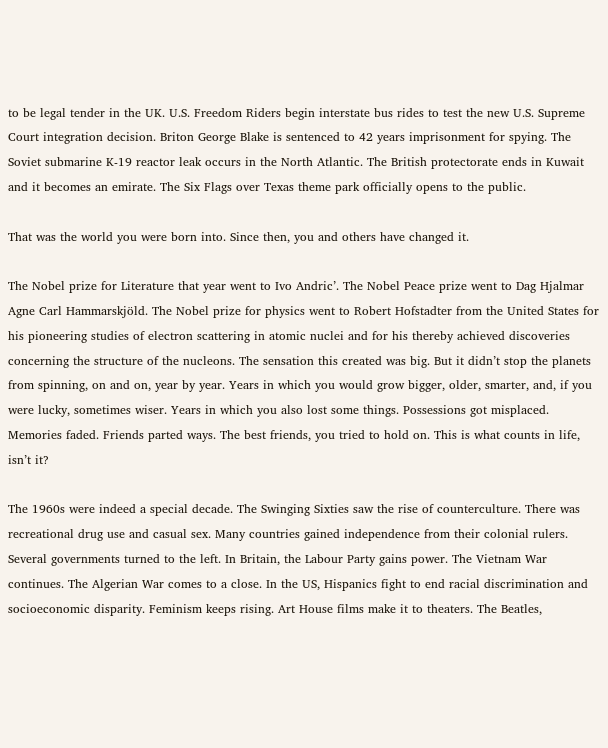to be legal tender in the UK. U.S. Freedom Riders begin interstate bus rides to test the new U.S. Supreme Court integration decision. Briton George Blake is sentenced to 42 years imprisonment for spying. The Soviet submarine K-19 reactor leak occurs in the North Atlantic. The British protectorate ends in Kuwait and it becomes an emirate. The Six Flags over Texas theme park officially opens to the public.

That was the world you were born into. Since then, you and others have changed it.

The Nobel prize for Literature that year went to Ivo Andric’. The Nobel Peace prize went to Dag Hjalmar Agne Carl Hammarskjöld. The Nobel prize for physics went to Robert Hofstadter from the United States for his pioneering studies of electron scattering in atomic nuclei and for his thereby achieved discoveries concerning the structure of the nucleons. The sensation this created was big. But it didn’t stop the planets from spinning, on and on, year by year. Years in which you would grow bigger, older, smarter, and, if you were lucky, sometimes wiser. Years in which you also lost some things. Possessions got misplaced. Memories faded. Friends parted ways. The best friends, you tried to hold on. This is what counts in life, isn’t it?

The 1960s were indeed a special decade. The Swinging Sixties saw the rise of counterculture. There was recreational drug use and casual sex. Many countries gained independence from their colonial rulers. Several governments turned to the left. In Britain, the Labour Party gains power. The Vietnam War continues. The Algerian War comes to a close. In the US, Hispanics fight to end racial discrimination and socioeconomic disparity. Feminism keeps rising. Art House films make it to theaters. The Beatles,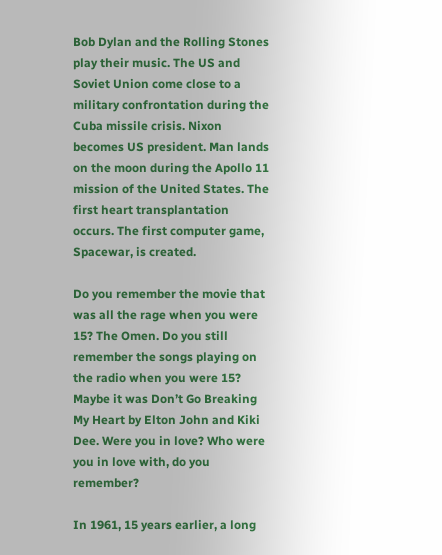Bob Dylan and the Rolling Stones play their music. The US and Soviet Union come close to a military confrontation during the Cuba missile crisis. Nixon becomes US president. Man lands on the moon during the Apollo 11 mission of the United States. The first heart transplantation occurs. The first computer game, Spacewar, is created.

Do you remember the movie that was all the rage when you were 15? The Omen. Do you still remember the songs playing on the radio when you were 15? Maybe it was Don’t Go Breaking My Heart by Elton John and Kiki Dee. Were you in love? Who were you in love with, do you remember?

In 1961, 15 years earlier, a long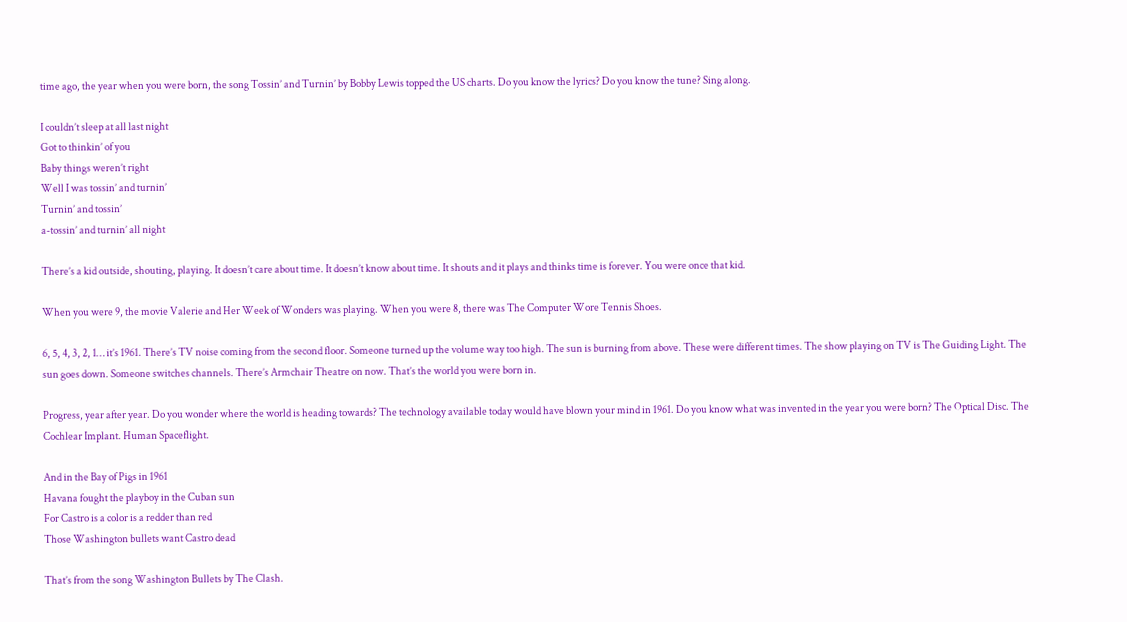time ago, the year when you were born, the song Tossin’ and Turnin’ by Bobby Lewis topped the US charts. Do you know the lyrics? Do you know the tune? Sing along.

I couldn’t sleep at all last night
Got to thinkin’ of you
Baby things weren’t right
Well I was tossin’ and turnin’
Turnin’ and tossin’
a-tossin’ and turnin’ all night

There’s a kid outside, shouting, playing. It doesn’t care about time. It doesn’t know about time. It shouts and it plays and thinks time is forever. You were once that kid.

When you were 9, the movie Valerie and Her Week of Wonders was playing. When you were 8, there was The Computer Wore Tennis Shoes.

6, 5, 4, 3, 2, 1… it’s 1961. There’s TV noise coming from the second floor. Someone turned up the volume way too high. The sun is burning from above. These were different times. The show playing on TV is The Guiding Light. The sun goes down. Someone switches channels. There’s Armchair Theatre on now. That’s the world you were born in.

Progress, year after year. Do you wonder where the world is heading towards? The technology available today would have blown your mind in 1961. Do you know what was invented in the year you were born? The Optical Disc. The Cochlear Implant. Human Spaceflight.

And in the Bay of Pigs in 1961
Havana fought the playboy in the Cuban sun
For Castro is a color is a redder than red
Those Washington bullets want Castro dead

That’s from the song Washington Bullets by The Clash.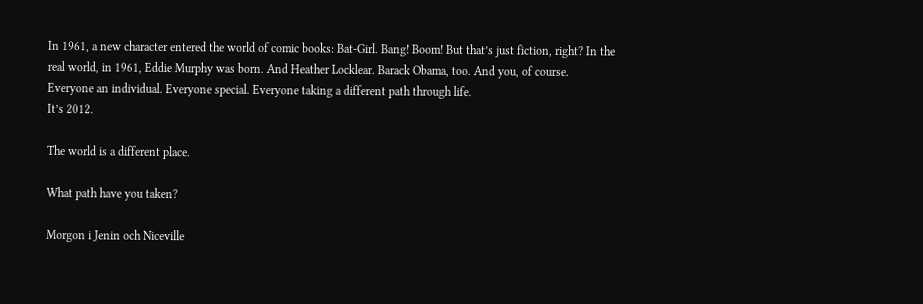In 1961, a new character entered the world of comic books: Bat-Girl. Bang! Boom! But that’s just fiction, right? In the real world, in 1961, Eddie Murphy was born. And Heather Locklear. Barack Obama, too. And you, of course. Everyone an individual. Everyone special. Everyone taking a different path through life.
It’s 2012.

The world is a different place.

What path have you taken?

Morgon i Jenin och Niceville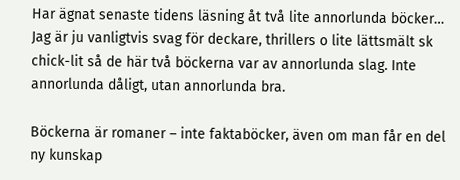Har ägnat senaste tidens läsning åt två lite annorlunda böcker… Jag är ju vanligtvis svag för deckare, thrillers o lite lättsmält sk chick-lit så de här två böckerna var av annorlunda slag. Inte annorlunda dåligt, utan annorlunda bra.

Böckerna är romaner – inte faktaböcker, även om man får en del ny kunskap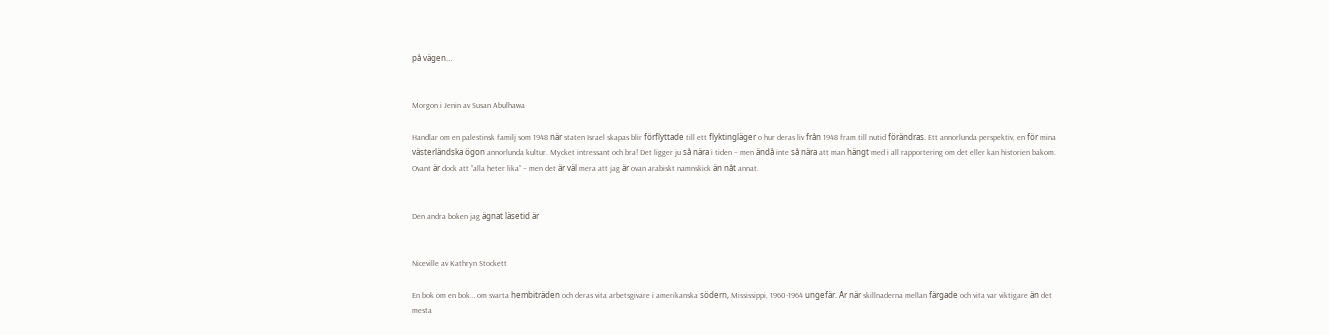på vägen…


Morgon i Jenin av Susan Abulhawa

Handlar om en palestinsk familj som 1948 när staten Israel skapas blir förflyttade till ett flyktingläger o hur deras liv från 1948 fram till nutid förändras. Ett annorlunda perspektiv, en för mina västerländska ögon annorlunda kultur. Mycket intressant och bra! Det ligger ju så nära i tiden – men ändå inte så nära att man hängt med i all rapportering om det eller kan historien bakom. Ovant är dock att ”alla heter lika” – men det är väl mera att jag är ovan arabiskt namnskick än nåt annat.


Den andra boken jag ägnat läsetid är


Niceville av Kathryn Stockett

En bok om en bok… om svarta hembiträden och deras vita arbetsgivare i amerikanska södern, Mississippi, 1960-1964 ungefär. År när skillnaderna mellan färgade och vita var viktigare än det mesta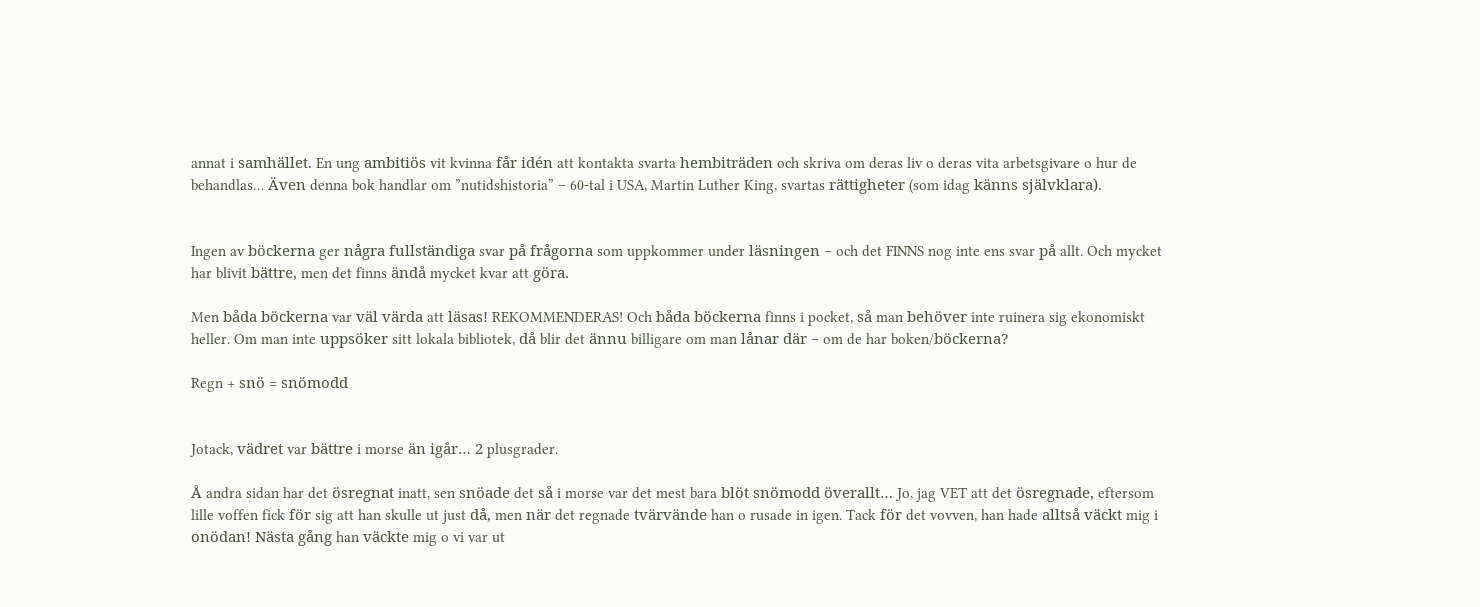annat i samhället. En ung ambitiös vit kvinna får idén att kontakta svarta hembiträden och skriva om deras liv o deras vita arbetsgivare o hur de behandlas… Även denna bok handlar om ”nutidshistoria” – 60-tal i USA, Martin Luther King, svartas rättigheter (som idag känns självklara).


Ingen av böckerna ger några fullständiga svar på frågorna som uppkommer under läsningen – och det FINNS nog inte ens svar på allt. Och mycket har blivit bättre, men det finns ändå mycket kvar att göra.

Men båda böckerna var väl värda att läsas! REKOMMENDERAS! Och båda böckerna finns i pocket, så man behöver inte ruinera sig ekonomiskt heller. Om man inte uppsöker sitt lokala bibliotek, då blir det ännu billigare om man lånar där – om de har boken/böckerna?

Regn + snö = snömodd


Jotack, vädret var bättre i morse än igår… 2 plusgrader.

Å andra sidan har det ösregnat inatt, sen snöade det så i morse var det mest bara blöt snömodd överallt… Jo, jag VET att det ösregnade, eftersom lille voffen fick för sig att han skulle ut just då, men när det regnade tvärvände han o rusade in igen. Tack för det vovven, han hade alltså väckt mig i onödan! Nästa gång han väckte mig o vi var ut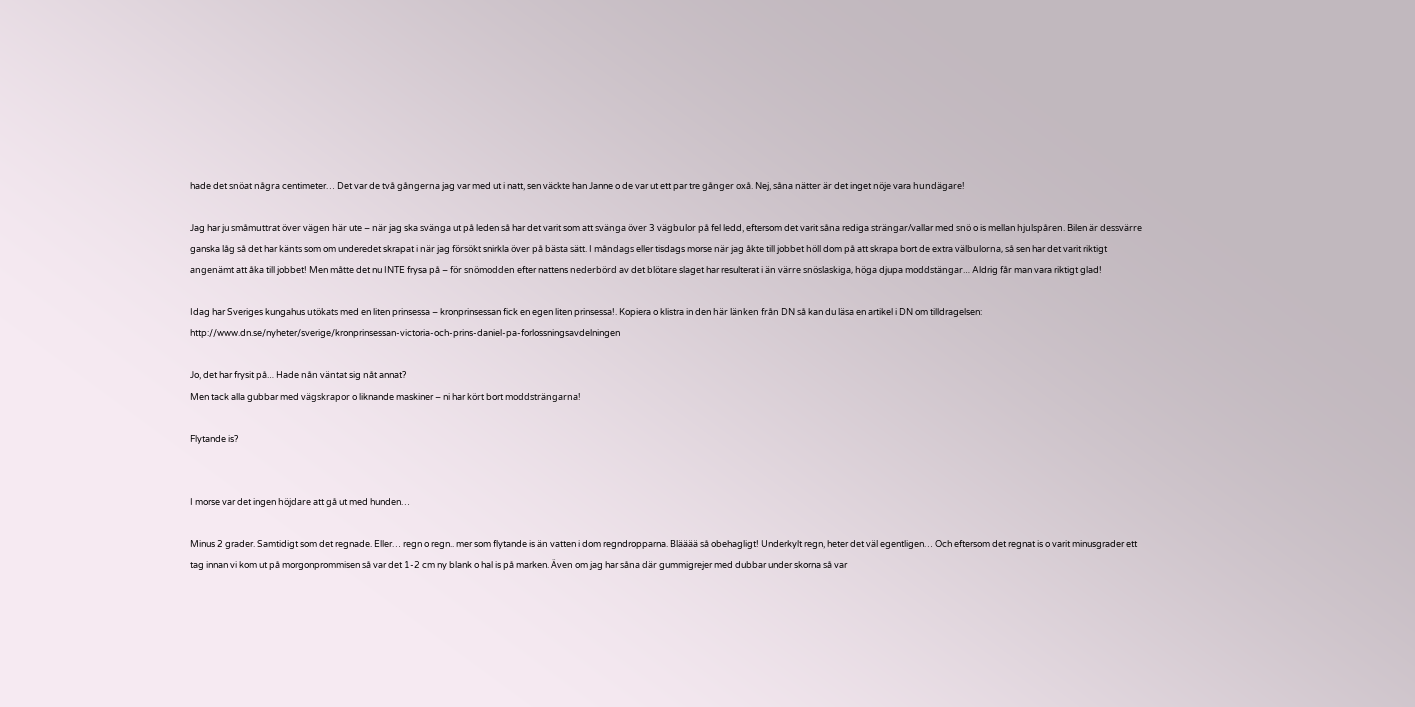hade det snöat några centimeter… Det var de två gångerna jag var med ut i natt, sen väckte han Janne o de var ut ett par tre gånger oxå. Nej, såna nätter är det inget nöje vara hundägare!

Jag har ju småmuttrat över vägen här ute – när jag ska svänga ut på leden så har det varit som att svänga över 3 vägbulor på fel ledd, eftersom det varit såna rediga strängar/vallar med snö o is mellan hjulspåren. Bilen är dessvärre ganska låg så det har känts som om underedet skrapat i när jag försökt snirkla över på bästa sätt. I måndags eller tisdags morse när jag åkte till jobbet höll dom på att skrapa bort de extra välbulorna, så sen har det varit riktigt angenämt att åka till jobbet! Men måtte det nu INTE frysa på – för snömodden efter nattens nederbörd av det blötare slaget har resulterat i än värre snöslaskiga, höga djupa moddstängar… Aldrig får man vara riktigt glad!

Idag har Sveriges kungahus utökats med en liten prinsessa – kronprinsessan fick en egen liten prinsessa!. Kopiera o klistra in den här länken från DN så kan du läsa en artikel i DN om tilldragelsen: http://www.dn.se/nyheter/sverige/kronprinsessan-victoria-och-prins-daniel-pa-forlossningsavdelningen

Jo, det har frysit på… Hade nån väntat sig nåt annat?
Men tack alla gubbar med vägskrapor o liknande maskiner – ni har kört bort moddsträngarna!

Flytande is?


I morse var det ingen höjdare att gå ut med hunden…

Minus 2 grader. Samtidigt som det regnade. Eller… regn o regn.. mer som flytande is än vatten i dom regndropparna. Blääää så obehagligt! Underkylt regn, heter det väl egentligen… Och eftersom det regnat is o varit minusgrader ett tag innan vi kom ut på morgonprommisen så var det 1-2 cm ny blank o hal is på marken. Även om jag har såna där gummigrejer med dubbar under skorna så var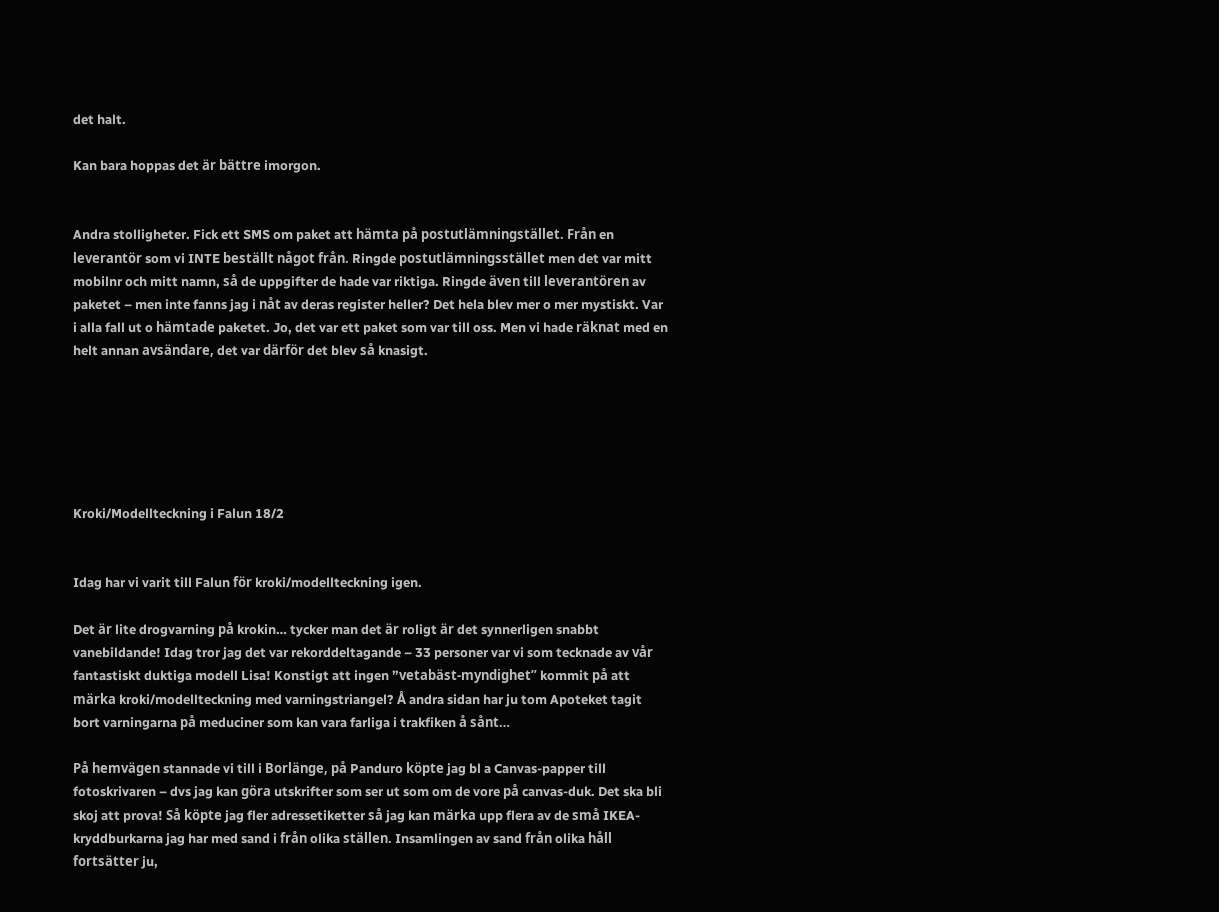det halt.

Kan bara hoppas det är bättre imorgon.


Andra stolligheter. Fick ett SMS om paket att hämta på postutlämningstället. Från en leverantör som vi INTE beställt något från. Ringde postutlämningsstället men det var mitt mobilnr och mitt namn, så de uppgifter de hade var riktiga. Ringde även till leverantören av paketet – men inte fanns jag i nåt av deras register heller? Det hela blev mer o mer mystiskt. Var i alla fall ut o hämtade paketet. Jo, det var ett paket som var till oss. Men vi hade räknat med en helt annan avsändare, det var därför det blev så knasigt.






Kroki/Modellteckning i Falun 18/2


Idag har vi varit till Falun för kroki/modellteckning igen.

Det är lite drogvarning på krokin… tycker man det är roligt är det synnerligen snabbt vanebildande! Idag tror jag det var rekorddeltagande – 33 personer var vi som tecknade av vår fantastiskt duktiga modell Lisa! Konstigt att ingen ”vetabäst-myndighet” kommit på att märka kroki/modellteckning med varningstriangel? Å andra sidan har ju tom Apoteket tagit bort varningarna på meduciner som kan vara farliga i trakfiken å sånt…

På hemvägen stannade vi till i Borlänge, på Panduro köpte jag bl a Canvas-papper till fotoskrivaren – dvs jag kan göra utskrifter som ser ut som om de vore på canvas-duk. Det ska bli skoj att prova! Så köpte jag fler adressetiketter så jag kan märka upp flera av de små IKEA-kryddburkarna jag har med sand i från olika ställen. Insamlingen av sand från olika håll fortsätter ju,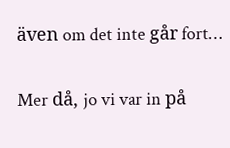även om det inte går fort…

Mer då, jo vi var in på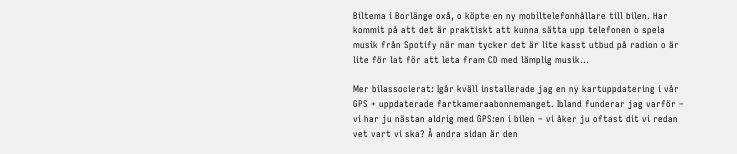Biltema i Borlänge oxå, o köpte en ny mobiltelefonhållare till bilen. Har kommit på att det är praktiskt att kunna sätta upp telefonen o spela musik från Spotify när man tycker det är lite kasst utbud på radion o är lite för lat för att leta fram CD med lämplig musik…

Mer bilassocierat: Igår kväll installerade jag en ny kartuppdatering i vår GPS + uppdaterade fartkameraabonnemanget. Ibland funderar jag varför – vi har ju nästan aldrig med GPS:en i bilen – vi åker ju oftast dit vi redan vet vart vi ska? Å andra sidan är den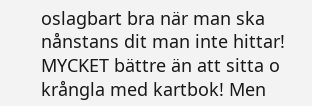oslagbart bra när man ska nånstans dit man inte hittar! MYCKET bättre än att sitta o krångla med kartbok! Men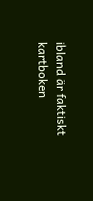ibland är faktiskt kartboken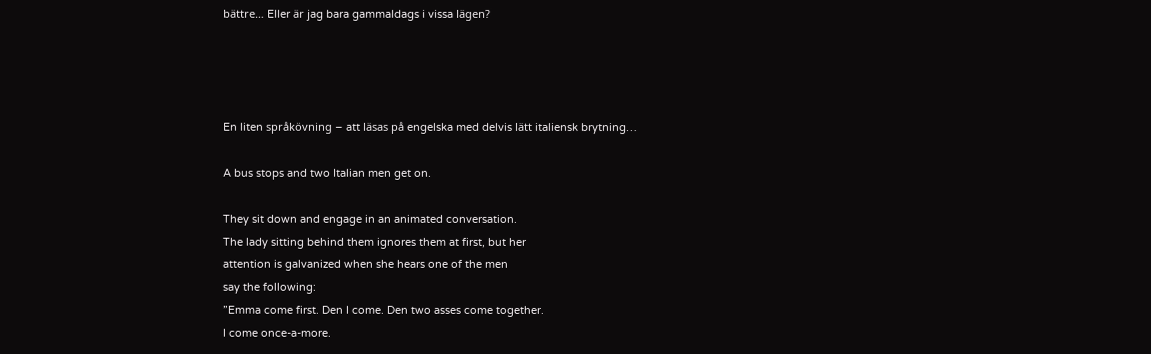bättre… Eller är jag bara gammaldags i vissa lägen?




En liten språkövning – att läsas på engelska med delvis lätt italiensk brytning…

A bus stops and two Italian men get on.

They sit down and engage in an animated conversation.
The lady sitting behind them ignores them at first, but her
attention is galvanized when she hears one of the men
say the following:
”Emma come first. Den I come. Den two asses come together.
I come once-a-more.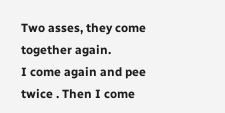Two asses, they come together again.
I come again and pee twice . Then I come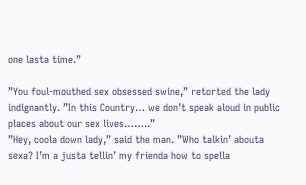one lasta time.”

”You foul-mouthed sex obsessed swine,” retorted the lady
indignantly. ”In this Country… we don’t speak aloud in public
places about our sex lives……..”
”Hey, coola down lady,” said the man. ”Who talkin’ abouta
sexa? I’m a justa tellin’ my frienda how to spella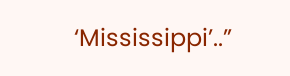‘Mississippi’..”